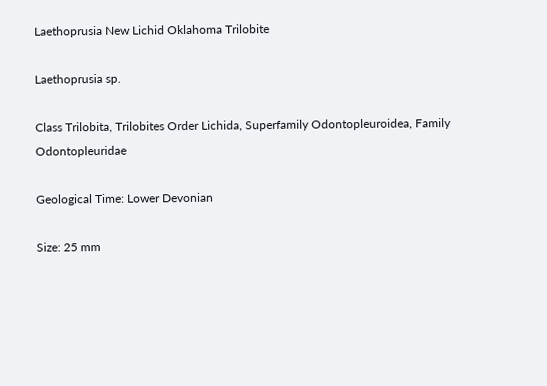Laethoprusia New Lichid Oklahoma Trilobite

Laethoprusia sp.

Class Trilobita, Trilobites Order Lichida, Superfamily Odontopleuroidea, Family Odontopleuridae

Geological Time: Lower Devonian

Size: 25 mm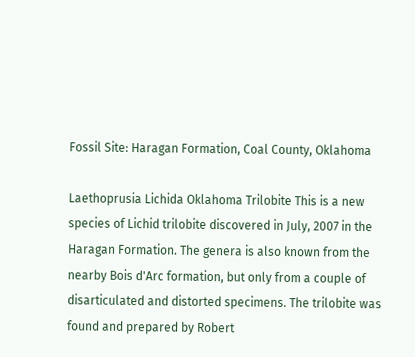Fossil Site: Haragan Formation, Coal County, Oklahoma

Laethoprusia Lichida Oklahoma Trilobite This is a new species of Lichid trilobite discovered in July, 2007 in the Haragan Formation. The genera is also known from the nearby Bois d'Arc formation, but only from a couple of disarticulated and distorted specimens. The trilobite was found and prepared by Robert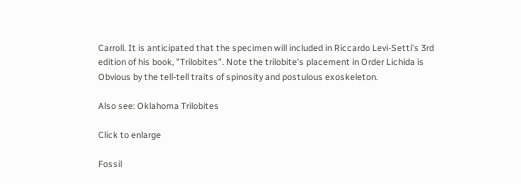Carroll. It is anticipated that the specimen will included in Riccardo Levi-Setti's 3rd edition of his book, "Trilobites". Note the trilobite's placement in Order Lichida is Obvious by the tell-tell traits of spinosity and postulous exoskeleton.

Also see: Oklahoma Trilobites

Click to enlarge

Fossil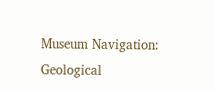Museum Navigation:
Geological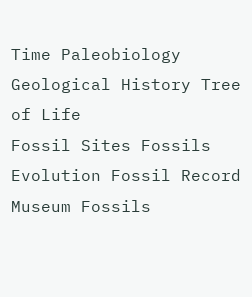Time Paleobiology Geological History Tree of Life
Fossil Sites Fossils Evolution Fossil Record Museum Fossils